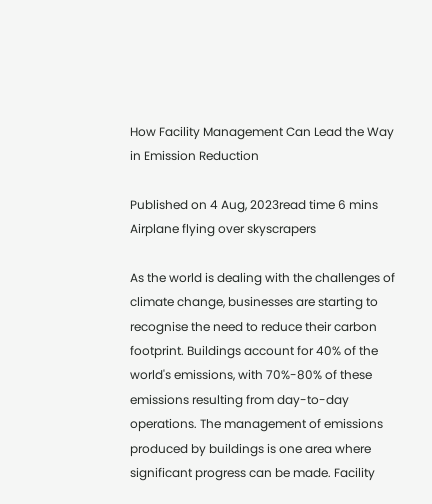How Facility Management Can Lead the Way in Emission Reduction

Published on 4 Aug, 2023read time 6 mins
Airplane flying over skyscrapers

As the world is dealing with the challenges of climate change, businesses are starting to recognise the need to reduce their carbon footprint. Buildings account for 40% of the world's emissions, with 70%-80% of these emissions resulting from day-to-day operations. The management of emissions produced by buildings is one area where significant progress can be made. Facility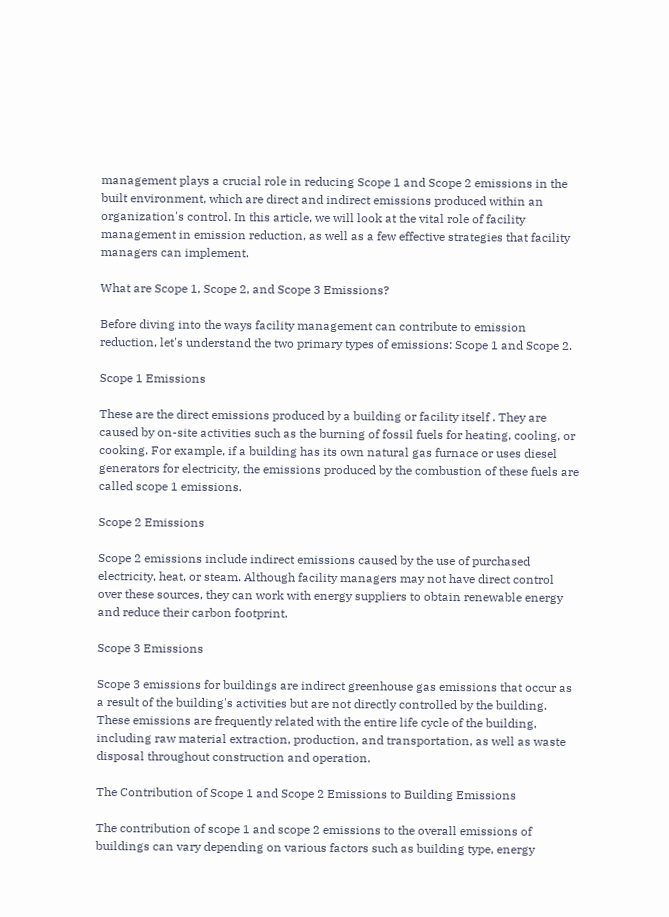management plays a crucial role in reducing Scope 1 and Scope 2 emissions in the built environment, which are direct and indirect emissions produced within an organization's control. In this article, we will look at the vital role of facility management in emission reduction, as well as a few effective strategies that facility managers can implement.

What are Scope 1, Scope 2, and Scope 3 Emissions?

Before diving into the ways facility management can contribute to emission reduction, let's understand the two primary types of emissions: Scope 1 and Scope 2.

Scope 1 Emissions

These are the direct emissions produced by a building or facility itself . They are caused by on-site activities such as the burning of fossil fuels for heating, cooling, or cooking. For example, if a building has its own natural gas furnace or uses diesel generators for electricity, the emissions produced by the combustion of these fuels are called scope 1 emissions.

Scope 2 Emissions

Scope 2 emissions include indirect emissions caused by the use of purchased electricity, heat, or steam. Although facility managers may not have direct control over these sources, they can work with energy suppliers to obtain renewable energy and reduce their carbon footprint.

Scope 3 Emissions

Scope 3 emissions for buildings are indirect greenhouse gas emissions that occur as a result of the building's activities but are not directly controlled by the building. These emissions are frequently related with the entire life cycle of the building, including raw material extraction, production, and transportation, as well as waste disposal throughout construction and operation.

The Contribution of Scope 1 and Scope 2 Emissions to Building Emissions

The contribution of scope 1 and scope 2 emissions to the overall emissions of buildings can vary depending on various factors such as building type, energy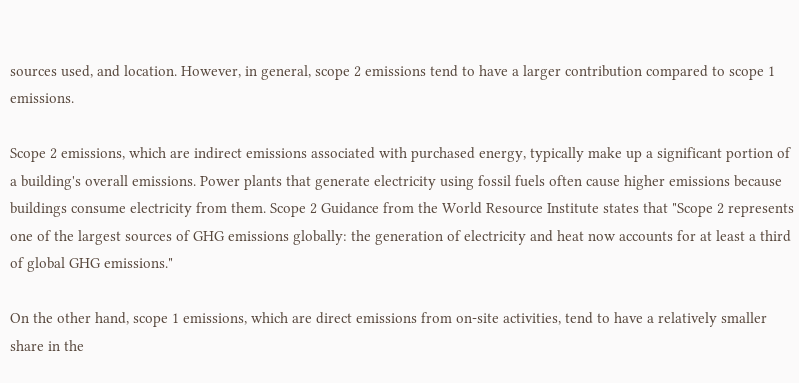sources used, and location. However, in general, scope 2 emissions tend to have a larger contribution compared to scope 1 emissions.

Scope 2 emissions, which are indirect emissions associated with purchased energy, typically make up a significant portion of a building's overall emissions. Power plants that generate electricity using fossil fuels often cause higher emissions because buildings consume electricity from them. Scope 2 Guidance from the World Resource Institute states that "Scope 2 represents one of the largest sources of GHG emissions globally: the generation of electricity and heat now accounts for at least a third of global GHG emissions."

On the other hand, scope 1 emissions, which are direct emissions from on-site activities, tend to have a relatively smaller share in the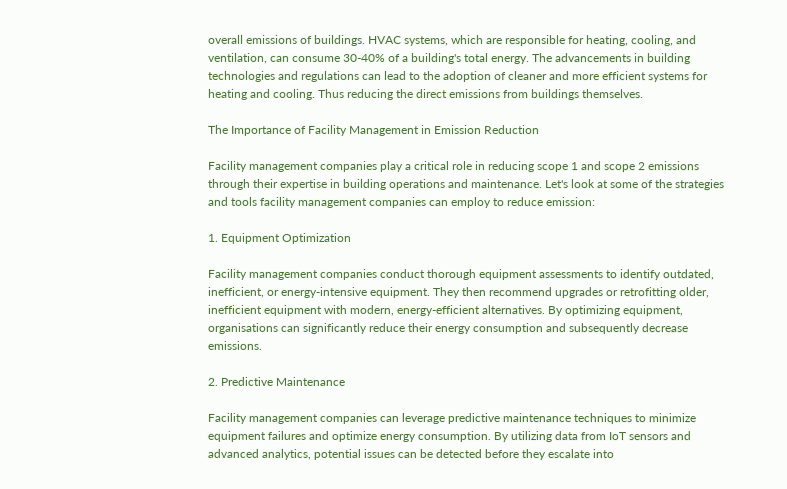overall emissions of buildings. HVAC systems, which are responsible for heating, cooling, and ventilation, can consume 30-40% of a building's total energy. The advancements in building technologies and regulations can lead to the adoption of cleaner and more efficient systems for heating and cooling. Thus reducing the direct emissions from buildings themselves.

The Importance of Facility Management in Emission Reduction

Facility management companies play a critical role in reducing scope 1 and scope 2 emissions through their expertise in building operations and maintenance. Let's look at some of the strategies and tools facility management companies can employ to reduce emission:

1. Equipment Optimization

Facility management companies conduct thorough equipment assessments to identify outdated, inefficient, or energy-intensive equipment. They then recommend upgrades or retrofitting older, inefficient equipment with modern, energy-efficient alternatives. By optimizing equipment, organisations can significantly reduce their energy consumption and subsequently decrease emissions.

2. Predictive Maintenance

Facility management companies can leverage predictive maintenance techniques to minimize equipment failures and optimize energy consumption. By utilizing data from IoT sensors and advanced analytics, potential issues can be detected before they escalate into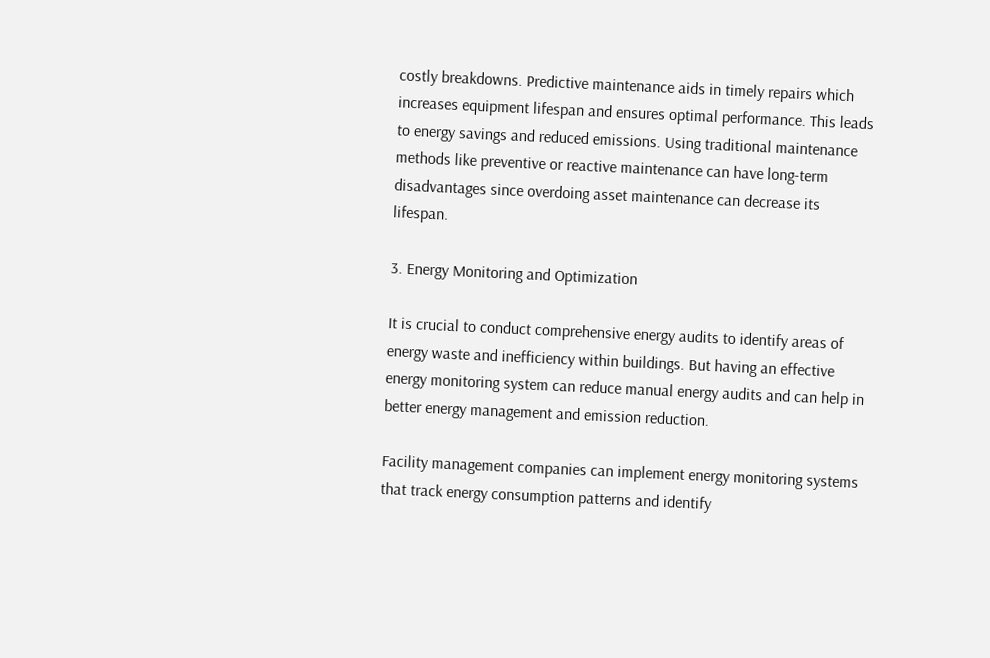costly breakdowns. Predictive maintenance aids in timely repairs which increases equipment lifespan and ensures optimal performance. This leads to energy savings and reduced emissions. Using traditional maintenance methods like preventive or reactive maintenance can have long-term disadvantages since overdoing asset maintenance can decrease its lifespan.

3. Energy Monitoring and Optimization

It is crucial to conduct comprehensive energy audits to identify areas of energy waste and inefficiency within buildings. But having an effective energy monitoring system can reduce manual energy audits and can help in better energy management and emission reduction.

Facility management companies can implement energy monitoring systems that track energy consumption patterns and identify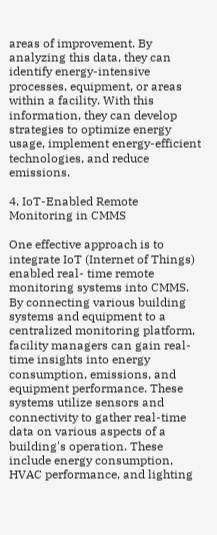areas of improvement. By analyzing this data, they can identify energy-intensive processes, equipment, or areas within a facility. With this information, they can develop strategies to optimize energy usage, implement energy-efficient technologies, and reduce emissions.

4. IoT-Enabled Remote Monitoring in CMMS

One effective approach is to integrate IoT (Internet of Things) enabled real- time remote monitoring systems into CMMS. By connecting various building systems and equipment to a centralized monitoring platform, facility managers can gain real-time insights into energy consumption, emissions, and equipment performance. These systems utilize sensors and connectivity to gather real-time data on various aspects of a building's operation. These include energy consumption, HVAC performance, and lighting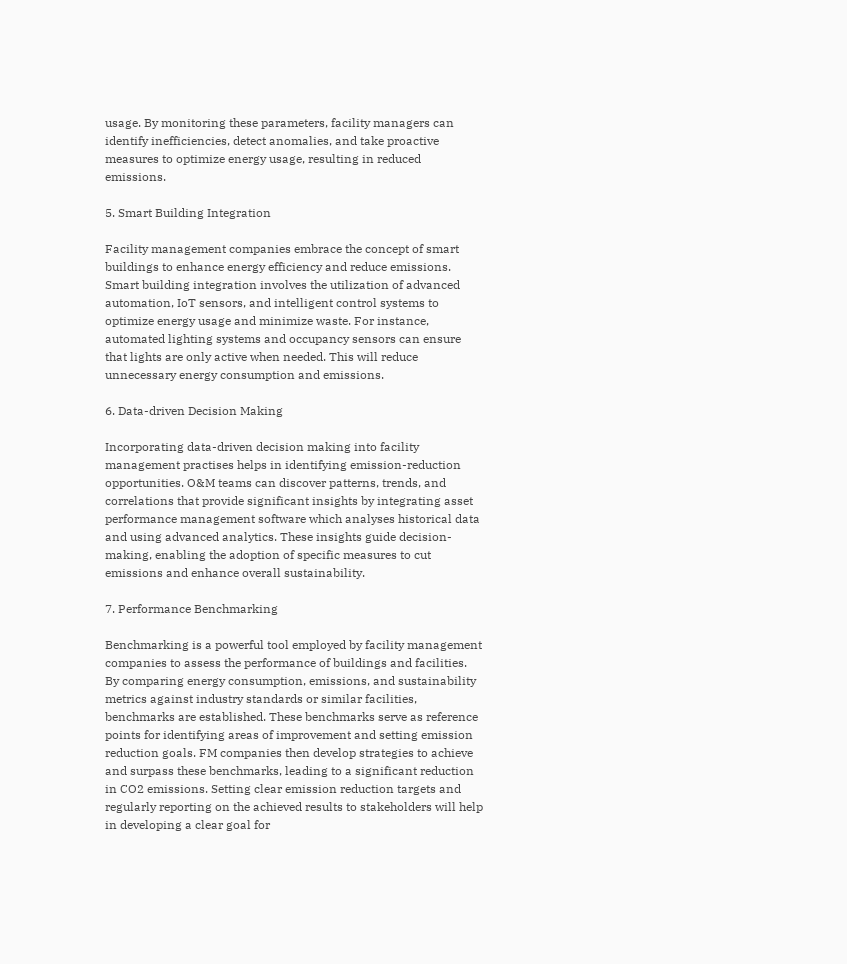usage. By monitoring these parameters, facility managers can identify inefficiencies, detect anomalies, and take proactive measures to optimize energy usage, resulting in reduced emissions.

5. Smart Building Integration

Facility management companies embrace the concept of smart buildings to enhance energy efficiency and reduce emissions. Smart building integration involves the utilization of advanced automation, IoT sensors, and intelligent control systems to optimize energy usage and minimize waste. For instance, automated lighting systems and occupancy sensors can ensure that lights are only active when needed. This will reduce unnecessary energy consumption and emissions.

6. Data-driven Decision Making

Incorporating data-driven decision making into facility management practises helps in identifying emission-reduction opportunities. O&M teams can discover patterns, trends, and correlations that provide significant insights by integrating asset performance management software which analyses historical data and using advanced analytics. These insights guide decision-making, enabling the adoption of specific measures to cut emissions and enhance overall sustainability.

7. Performance Benchmarking

Benchmarking is a powerful tool employed by facility management companies to assess the performance of buildings and facilities. By comparing energy consumption, emissions, and sustainability metrics against industry standards or similar facilities, benchmarks are established. These benchmarks serve as reference points for identifying areas of improvement and setting emission reduction goals. FM companies then develop strategies to achieve and surpass these benchmarks, leading to a significant reduction in CO2 emissions. Setting clear emission reduction targets and regularly reporting on the achieved results to stakeholders will help in developing a clear goal for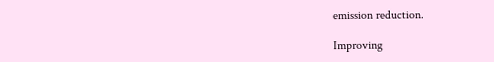emission reduction.

Improving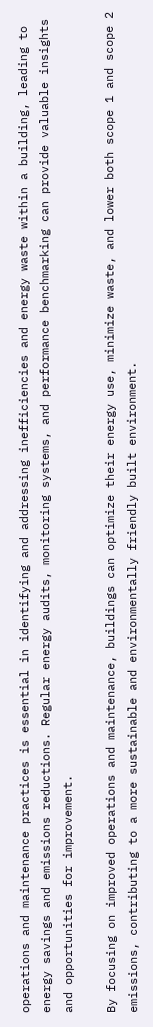operations and maintenance practices is essential in identifying and addressing inefficiencies and energy waste within a building, leading to energy savings and emissions reductions. Regular energy audits, monitoring systems, and performance benchmarking can provide valuable insights and opportunities for improvement.

By focusing on improved operations and maintenance, buildings can optimize their energy use, minimize waste, and lower both scope 1 and scope 2 emissions, contributing to a more sustainable and environmentally friendly built environment.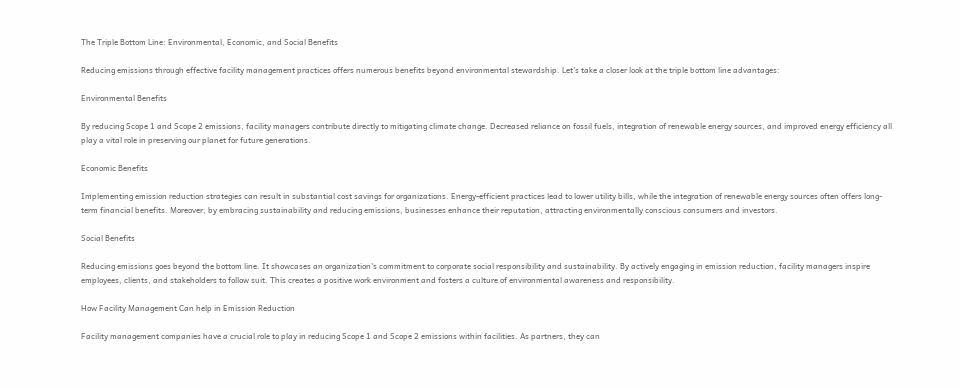The Triple Bottom Line: Environmental, Economic, and Social Benefits

Reducing emissions through effective facility management practices offers numerous benefits beyond environmental stewardship. Let's take a closer look at the triple bottom line advantages:

Environmental Benefits

By reducing Scope 1 and Scope 2 emissions, facility managers contribute directly to mitigating climate change. Decreased reliance on fossil fuels, integration of renewable energy sources, and improved energy efficiency all play a vital role in preserving our planet for future generations.

Economic Benefits

Implementing emission reduction strategies can result in substantial cost savings for organizations. Energy-efficient practices lead to lower utility bills, while the integration of renewable energy sources often offers long-term financial benefits. Moreover, by embracing sustainability and reducing emissions, businesses enhance their reputation, attracting environmentally conscious consumers and investors.

Social Benefits

Reducing emissions goes beyond the bottom line. It showcases an organization's commitment to corporate social responsibility and sustainability. By actively engaging in emission reduction, facility managers inspire employees, clients, and stakeholders to follow suit. This creates a positive work environment and fosters a culture of environmental awareness and responsibility.

How Facility Management Can help in Emission Reduction

Facility management companies have a crucial role to play in reducing Scope 1 and Scope 2 emissions within facilities. As partners, they can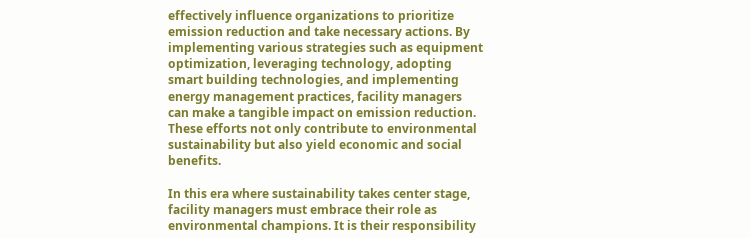effectively influence organizations to prioritize emission reduction and take necessary actions. By implementing various strategies such as equipment optimization, leveraging technology, adopting smart building technologies, and implementing energy management practices, facility managers can make a tangible impact on emission reduction. These efforts not only contribute to environmental sustainability but also yield economic and social benefits.

In this era where sustainability takes center stage, facility managers must embrace their role as environmental champions. It is their responsibility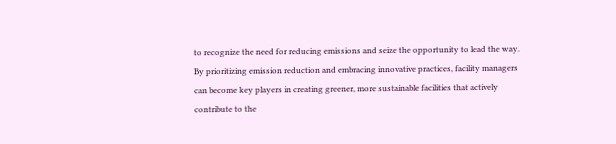to recognize the need for reducing emissions and seize the opportunity to lead the way. By prioritizing emission reduction and embracing innovative practices, facility managers can become key players in creating greener, more sustainable facilities that actively contribute to the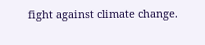fight against climate change.